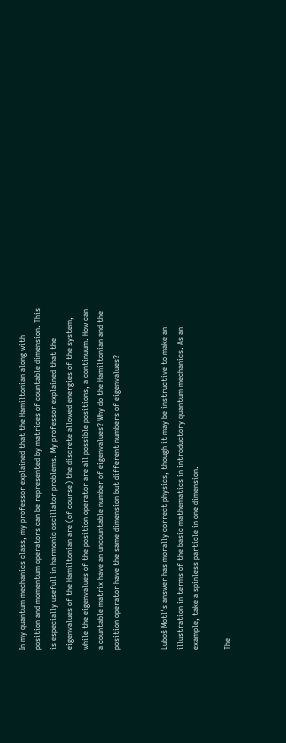In my quantum mechanics class, my professor explained that the Hamiltonian along with position and momentum operators can be represented by matrices of countable dimension. This is especially usefull in harmonic oscillator problems. My professor explained that the eigenvalues of the Hamiltonian are (of course) the discrete allowed energies of the system, while the eigenvalues of the position operator are all possible positions, a continuum. How can a countable matrix have an uncountable number of eigenvalues? Why do the Hamiltonian and the position operator have the same dimension but different numbers of eigenvalues?


Luboš Motl's answer has morally correct physics, though it may be instructive to make an illustration in terms of the basic mathematics in introductory quantum mechanics. As an example, take a spinless particle in one dimension.

The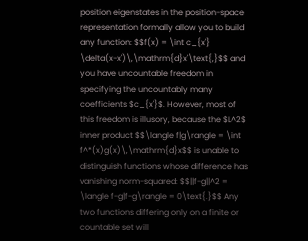position eigenstates in the position-space representation formally allow you to build any function: $$f(x) = \int c_{x'} \delta(x-x')\,\mathrm{d}x'\text{,}$$ and you have uncountable freedom in specifying the uncountably many coefficients $c_{x'}$. However, most of this freedom is illusory, because the $L^2$ inner product $$\langle f|g\rangle = \int f^*(x)g(x)\,\mathrm{d}x$$ is unable to distinguish functions whose difference has vanishing norm-squared: $$||f-g||^2 = \langle f-g|f-g\rangle = 0\text{.}$$ Any two functions differing only on a finite or countable set will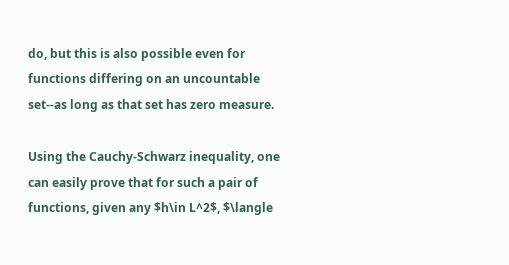do, but this is also possible even for functions differing on an uncountable set--as long as that set has zero measure.

Using the Cauchy-Schwarz inequality, one can easily prove that for such a pair of functions, given any $h\in L^2$, $\langle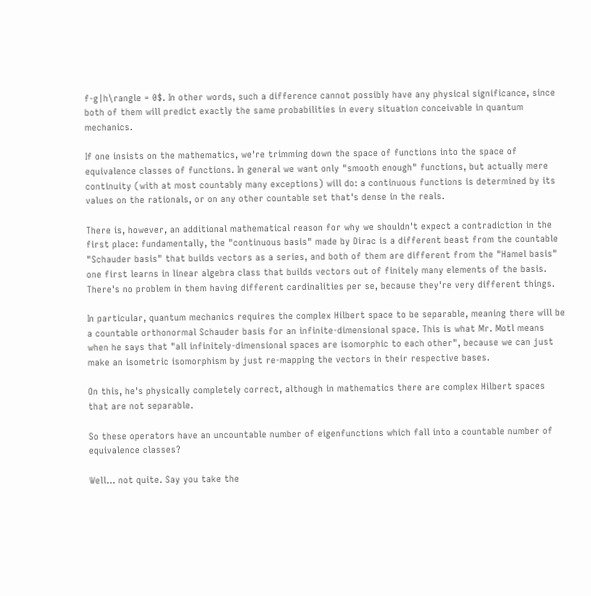f-g|h\rangle = 0$. In other words, such a difference cannot possibly have any physical significance, since both of them will predict exactly the same probabilities in every situation conceivable in quantum mechanics.

If one insists on the mathematics, we're trimming down the space of functions into the space of equivalence classes of functions. In general we want only "smooth enough" functions, but actually mere continuity (with at most countably many exceptions) will do: a continuous functions is determined by its values on the rationals, or on any other countable set that's dense in the reals.

There is, however, an additional mathematical reason for why we shouldn't expect a contradiction in the first place: fundamentally, the "continuous basis" made by Dirac is a different beast from the countable "Schauder basis" that builds vectors as a series, and both of them are different from the "Hamel basis" one first learns in linear algebra class that builds vectors out of finitely many elements of the basis. There's no problem in them having different cardinalities per se, because they're very different things.

In particular, quantum mechanics requires the complex Hilbert space to be separable, meaning there will be a countable orthonormal Schauder basis for an infinite-dimensional space. This is what Mr. Motl means when he says that "all infinitely-dimensional spaces are isomorphic to each other", because we can just make an isometric isomorphism by just re-mapping the vectors in their respective bases.

On this, he's physically completely correct, although in mathematics there are complex Hilbert spaces that are not separable.

So these operators have an uncountable number of eigenfunctions which fall into a countable number of equivalence classes?

Well... not quite. Say you take the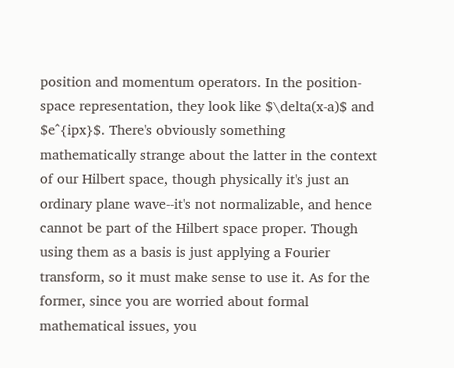position and momentum operators. In the position-space representation, they look like $\delta(x-a)$ and $e^{ipx}$. There's obviously something mathematically strange about the latter in the context of our Hilbert space, though physically it's just an ordinary plane wave--it's not normalizable, and hence cannot be part of the Hilbert space proper. Though using them as a basis is just applying a Fourier transform, so it must make sense to use it. As for the former, since you are worried about formal mathematical issues, you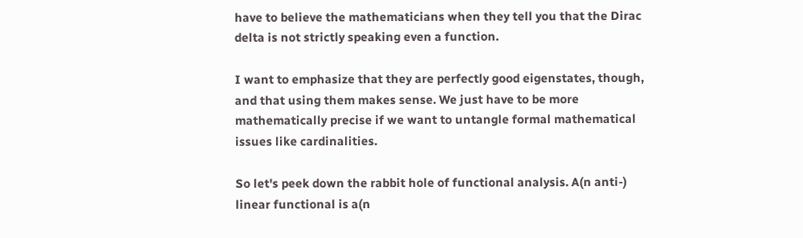have to believe the mathematicians when they tell you that the Dirac delta is not strictly speaking even a function.

I want to emphasize that they are perfectly good eigenstates, though, and that using them makes sense. We just have to be more mathematically precise if we want to untangle formal mathematical issues like cardinalities.

So let's peek down the rabbit hole of functional analysis. A(n anti-) linear functional is a(n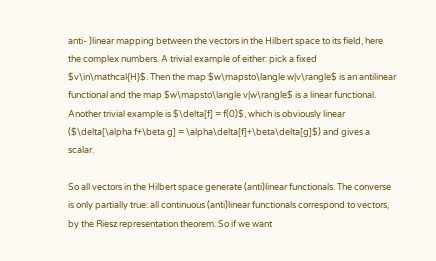anti- )linear mapping between the vectors in the Hilbert space to its field, here the complex numbers. A trivial example of either: pick a fixed $v\in\mathcal{H}$. Then the map $w\mapsto\langle w|v\rangle$ is an antilinear functional and the map $w\mapsto\langle v|w\rangle$ is a linear functional. Another trivial example is $\delta[f] = f(0)$, which is obviously linear ($\delta[\alpha f+\beta g] = \alpha\delta[f]+\beta\delta[g]$) and gives a scalar.

So all vectors in the Hilbert space generate (anti)linear functionals. The converse is only partially true: all continuous (anti)linear functionals correspond to vectors, by the Riesz representation theorem. So if we want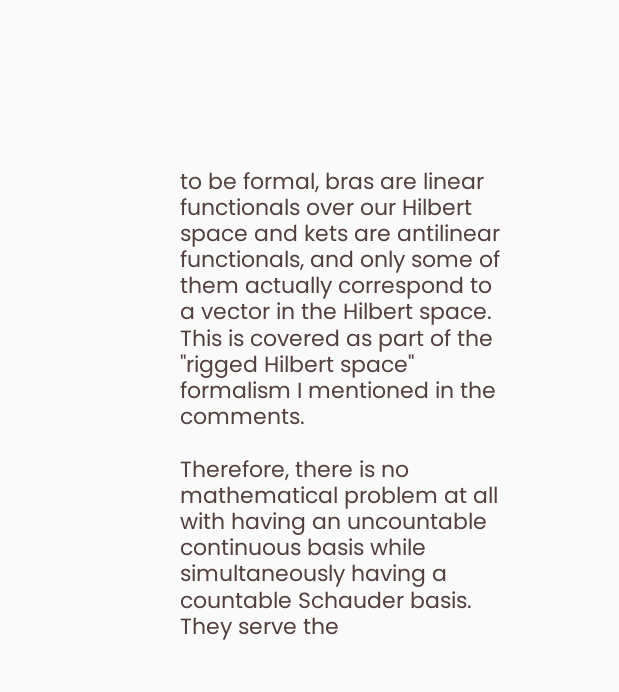to be formal, bras are linear functionals over our Hilbert space and kets are antilinear functionals, and only some of them actually correspond to a vector in the Hilbert space. This is covered as part of the "rigged Hilbert space" formalism I mentioned in the comments.

Therefore, there is no mathematical problem at all with having an uncountable continuous basis while simultaneously having a countable Schauder basis. They serve the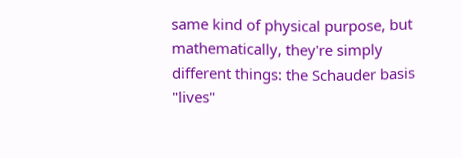same kind of physical purpose, but mathematically, they're simply different things: the Schauder basis "lives"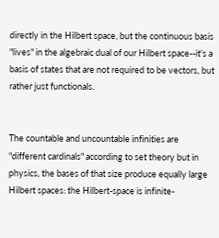directly in the Hilbert space, but the continuous basis "lives" in the algebraic dual of our Hilbert space--it's a basis of states that are not required to be vectors, but rather just functionals.


The countable and uncountable infinities are "different cardinals" according to set theory but in physics, the bases of that size produce equally large Hilbert spaces: the Hilbert-space is infinite-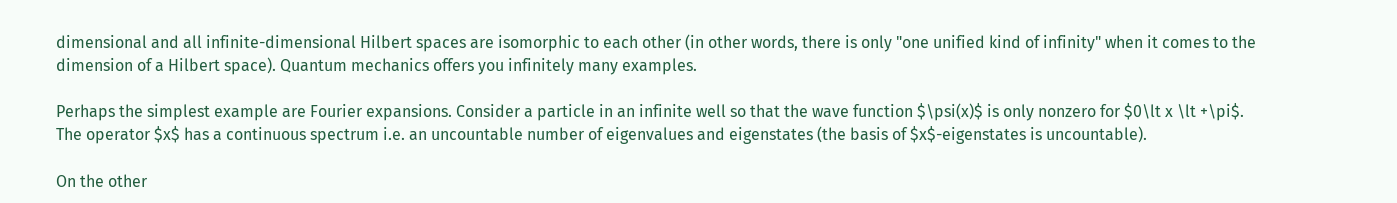dimensional and all infinite-dimensional Hilbert spaces are isomorphic to each other (in other words, there is only "one unified kind of infinity" when it comes to the dimension of a Hilbert space). Quantum mechanics offers you infinitely many examples.

Perhaps the simplest example are Fourier expansions. Consider a particle in an infinite well so that the wave function $\psi(x)$ is only nonzero for $0\lt x \lt +\pi$. The operator $x$ has a continuous spectrum i.e. an uncountable number of eigenvalues and eigenstates (the basis of $x$-eigenstates is uncountable).

On the other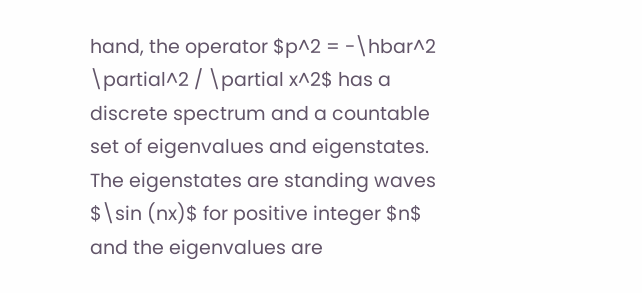hand, the operator $p^2 = -\hbar^2 \partial^2 / \partial x^2$ has a discrete spectrum and a countable set of eigenvalues and eigenstates. The eigenstates are standing waves $\sin (nx)$ for positive integer $n$ and the eigenvalues are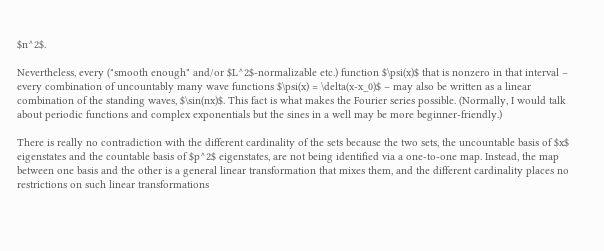$n^2$.

Nevertheless, every ("smooth enough" and/or $L^2$-normalizable etc.) function $\psi(x)$ that is nonzero in that interval – every combination of uncountably many wave functions $\psi(x) = \delta(x-x_0)$ – may also be written as a linear combination of the standing waves, $\sin(nx)$. This fact is what makes the Fourier series possible. (Normally, I would talk about periodic functions and complex exponentials but the sines in a well may be more beginner-friendly.)

There is really no contradiction with the different cardinality of the sets because the two sets, the uncountable basis of $x$ eigenstates and the countable basis of $p^2$ eigenstates, are not being identified via a one-to-one map. Instead, the map between one basis and the other is a general linear transformation that mixes them, and the different cardinality places no restrictions on such linear transformations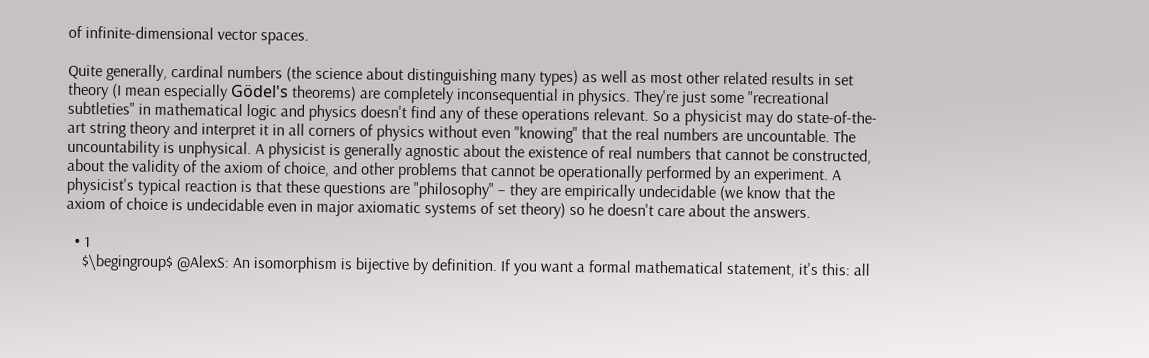of infinite-dimensional vector spaces.

Quite generally, cardinal numbers (the science about distinguishing many types) as well as most other related results in set theory (I mean especially Gödel's theorems) are completely inconsequential in physics. They're just some "recreational subtleties" in mathematical logic and physics doesn't find any of these operations relevant. So a physicist may do state-of-the-art string theory and interpret it in all corners of physics without even "knowing" that the real numbers are uncountable. The uncountability is unphysical. A physicist is generally agnostic about the existence of real numbers that cannot be constructed, about the validity of the axiom of choice, and other problems that cannot be operationally performed by an experiment. A physicist's typical reaction is that these questions are "philosophy" – they are empirically undecidable (we know that the axiom of choice is undecidable even in major axiomatic systems of set theory) so he doesn't care about the answers.

  • 1
    $\begingroup$ @AlexS: An isomorphism is bijective by definition. If you want a formal mathematical statement, it's this: all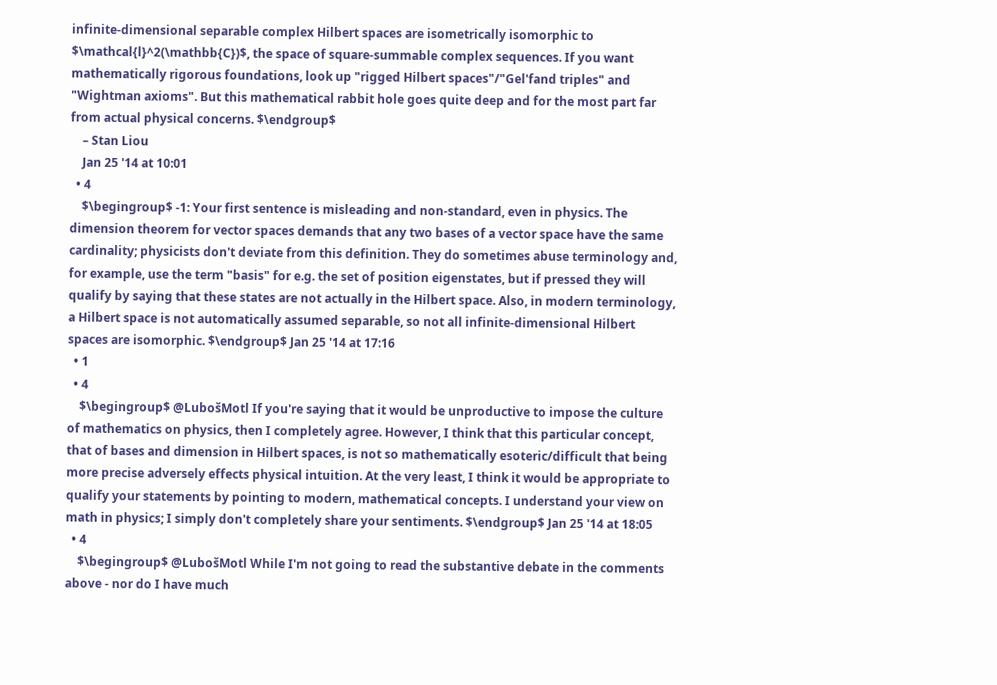infinite-dimensional separable complex Hilbert spaces are isometrically isomorphic to $\mathcal{l}^2(\mathbb{C})$, the space of square-summable complex sequences. If you want mathematically rigorous foundations, look up "rigged Hilbert spaces"/"Gel'fand triples" and "Wightman axioms". But this mathematical rabbit hole goes quite deep and for the most part far from actual physical concerns. $\endgroup$
    – Stan Liou
    Jan 25 '14 at 10:01
  • 4
    $\begingroup$ -1: Your first sentence is misleading and non-standard, even in physics. The dimension theorem for vector spaces demands that any two bases of a vector space have the same cardinality; physicists don't deviate from this definition. They do sometimes abuse terminology and, for example, use the term "basis" for e.g. the set of position eigenstates, but if pressed they will qualify by saying that these states are not actually in the Hilbert space. Also, in modern terminology, a Hilbert space is not automatically assumed separable, so not all infinite-dimensional Hilbert spaces are isomorphic. $\endgroup$ Jan 25 '14 at 17:16
  • 1
  • 4
    $\begingroup$ @LubošMotl If you're saying that it would be unproductive to impose the culture of mathematics on physics, then I completely agree. However, I think that this particular concept, that of bases and dimension in Hilbert spaces, is not so mathematically esoteric/difficult that being more precise adversely effects physical intuition. At the very least, I think it would be appropriate to qualify your statements by pointing to modern, mathematical concepts. I understand your view on math in physics; I simply don't completely share your sentiments. $\endgroup$ Jan 25 '14 at 18:05
  • 4
    $\begingroup$ @LubošMotl While I'm not going to read the substantive debate in the comments above - nor do I have much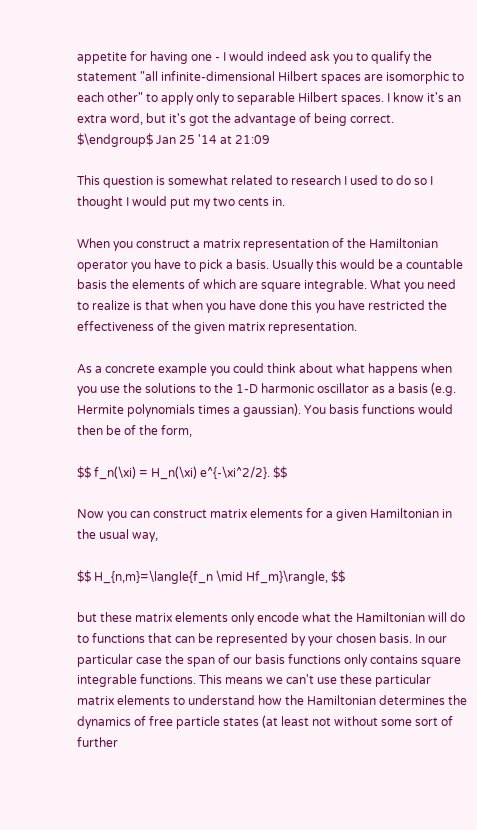appetite for having one - I would indeed ask you to qualify the statement "all infinite-dimensional Hilbert spaces are isomorphic to each other" to apply only to separable Hilbert spaces. I know it's an extra word, but it's got the advantage of being correct. $\endgroup$ Jan 25 '14 at 21:09

This question is somewhat related to research I used to do so I thought I would put my two cents in.

When you construct a matrix representation of the Hamiltonian operator you have to pick a basis. Usually this would be a countable basis the elements of which are square integrable. What you need to realize is that when you have done this you have restricted the effectiveness of the given matrix representation.

As a concrete example you could think about what happens when you use the solutions to the 1-D harmonic oscillator as a basis (e.g. Hermite polynomials times a gaussian). You basis functions would then be of the form,

$$ f_n(\xi) = H_n(\xi) e^{-\xi^2/2}. $$

Now you can construct matrix elements for a given Hamiltonian in the usual way,

$$ H_{n,m}=\langle{f_n \mid Hf_m}\rangle, $$

but these matrix elements only encode what the Hamiltonian will do to functions that can be represented by your chosen basis. In our particular case the span of our basis functions only contains square integrable functions. This means we can't use these particular matrix elements to understand how the Hamiltonian determines the dynamics of free particle states (at least not without some sort of further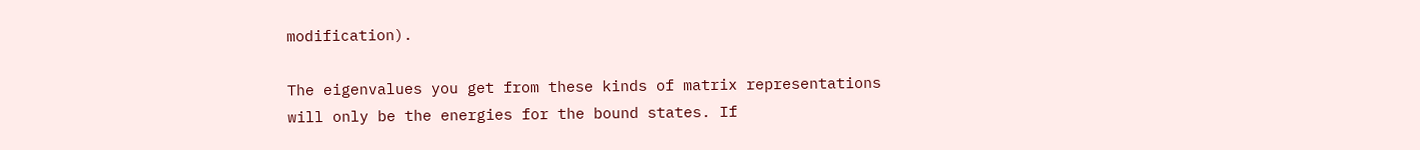modification).

The eigenvalues you get from these kinds of matrix representations will only be the energies for the bound states. If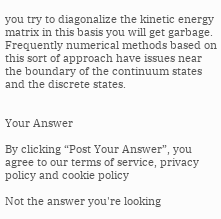you try to diagonalize the kinetic energy matrix in this basis you will get garbage. Frequently numerical methods based on this sort of approach have issues near the boundary of the continuum states and the discrete states.


Your Answer

By clicking “Post Your Answer”, you agree to our terms of service, privacy policy and cookie policy

Not the answer you're looking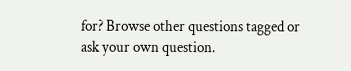for? Browse other questions tagged or ask your own question.